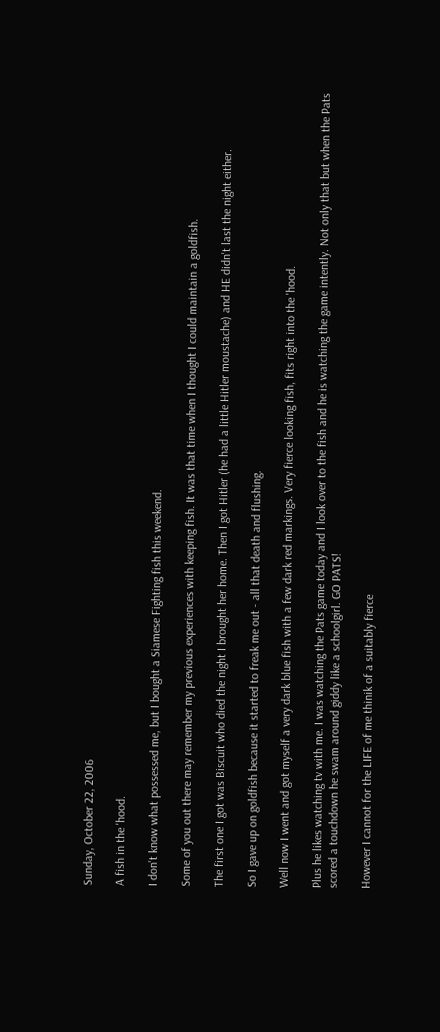Sunday, October 22, 2006

A fish in the 'hood.

I don't know what possessed me, but I bought a Siamese Fighting fish this weekend.

Some of you out there may remember my previous experiences with keeping fish. It was that time when I thought I could maintain a goldfish.

The first one I got was Biscuit who died the night I brought her home. Then I got Hitler (he had a little Hitler moustache) and HE didn't last the night either.

So I gave up on goldfish because it started to freak me out - all that death and flushing.

Well now I went and got myself a very dark blue fish with a few dark red markings. Very fierce looking fish, fits right into the 'hood.

Plus he likes watching tv with me. I was watching the Pats game today and I look over to the fish and he is watching the game intently. Not only that but when the Pats scored a touchdown he swam around giddy like a schoolgirl. GO PATS!

However I cannot for the LIFE of me thinik of a suitably fierce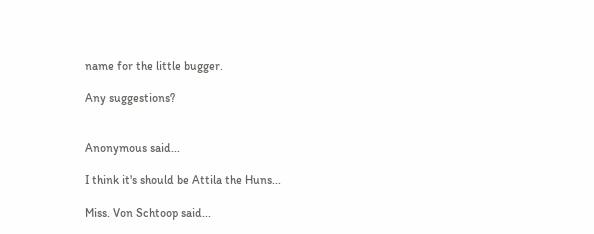name for the little bugger.

Any suggestions?


Anonymous said...

I think it's should be Attila the Huns...

Miss. Von Schtoop said...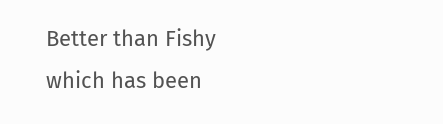Better than Fishy which has been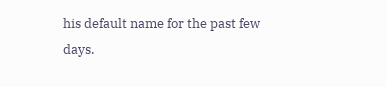his default name for the past few days.